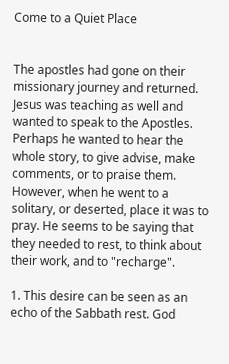Come to a Quiet Place


The apostles had gone on their missionary journey and returned. Jesus was teaching as well and wanted to speak to the Apostles. Perhaps he wanted to hear the whole story, to give advise, make comments, or to praise them. However, when he went to a solitary, or deserted, place it was to pray. He seems to be saying that they needed to rest, to think about their work, and to "recharge".

1. This desire can be seen as an echo of the Sabbath rest. God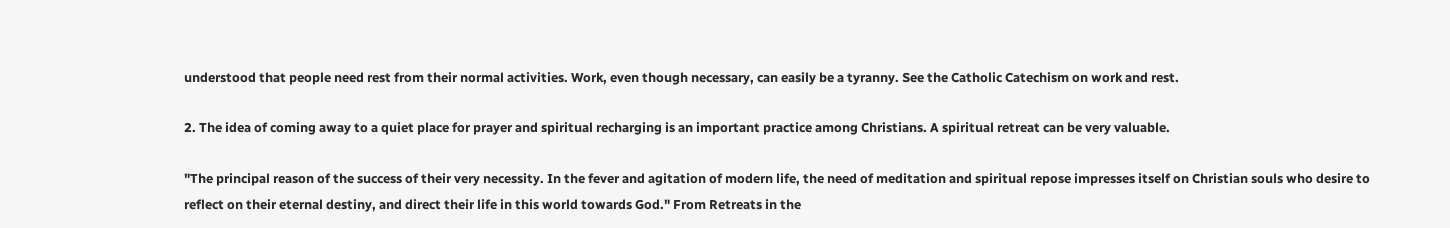understood that people need rest from their normal activities. Work, even though necessary, can easily be a tyranny. See the Catholic Catechism on work and rest.

2. The idea of coming away to a quiet place for prayer and spiritual recharging is an important practice among Christians. A spiritual retreat can be very valuable.

"The principal reason of the success of their very necessity. In the fever and agitation of modern life, the need of meditation and spiritual repose impresses itself on Christian souls who desire to reflect on their eternal destiny, and direct their life in this world towards God." From Retreats in the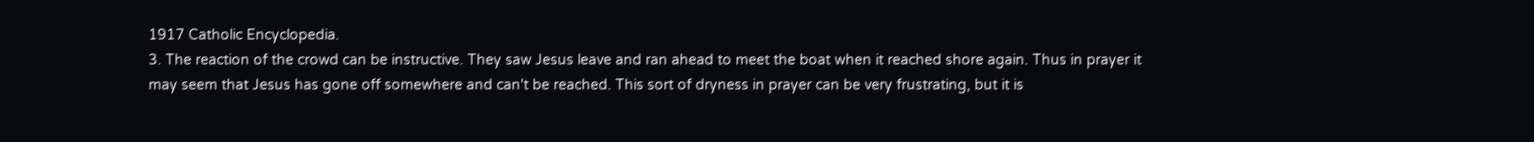1917 Catholic Encyclopedia.
3. The reaction of the crowd can be instructive. They saw Jesus leave and ran ahead to meet the boat when it reached shore again. Thus in prayer it may seem that Jesus has gone off somewhere and can't be reached. This sort of dryness in prayer can be very frustrating, but it is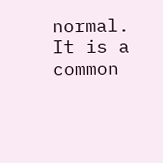normal. It is a common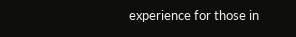experience for those in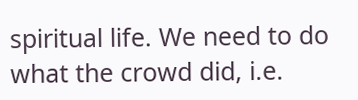spiritual life. We need to do what the crowd did, i.e.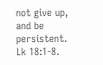not give up, and be persistent. Lk 18:1-8.